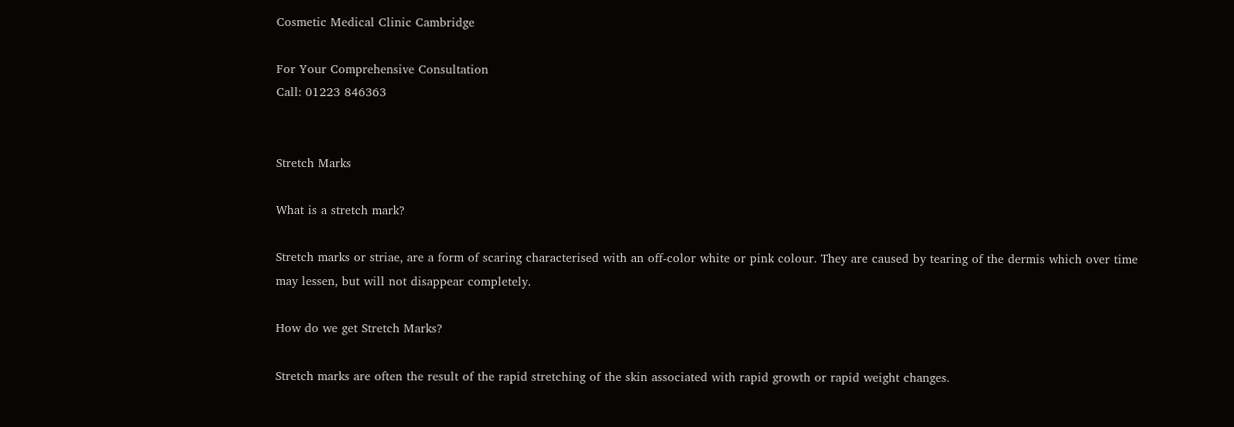Cosmetic Medical Clinic Cambridge

For Your Comprehensive Consultation
Call: 01223 846363


Stretch Marks

What is a stretch mark?

Stretch marks or striae, are a form of scaring characterised with an off-color white or pink colour. They are caused by tearing of the dermis which over time may lessen, but will not disappear completely.

How do we get Stretch Marks?

Stretch marks are often the result of the rapid stretching of the skin associated with rapid growth or rapid weight changes.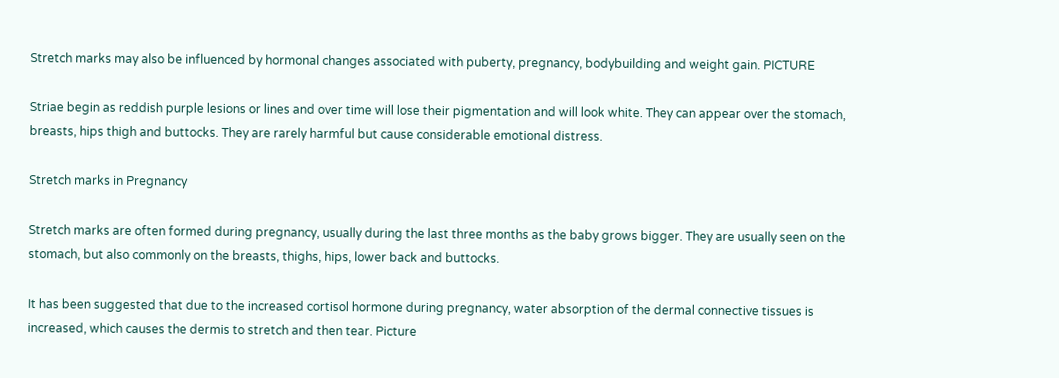Stretch marks may also be influenced by hormonal changes associated with puberty, pregnancy, bodybuilding and weight gain. PICTURE

Striae begin as reddish purple lesions or lines and over time will lose their pigmentation and will look white. They can appear over the stomach, breasts, hips thigh and buttocks. They are rarely harmful but cause considerable emotional distress.

Stretch marks in Pregnancy

Stretch marks are often formed during pregnancy, usually during the last three months as the baby grows bigger. They are usually seen on the stomach, but also commonly on the breasts, thighs, hips, lower back and buttocks.

It has been suggested that due to the increased cortisol hormone during pregnancy, water absorption of the dermal connective tissues is increased, which causes the dermis to stretch and then tear. Picture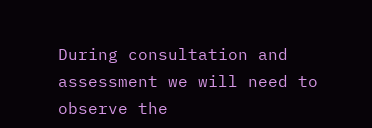During consultation and assessment we will need to observe the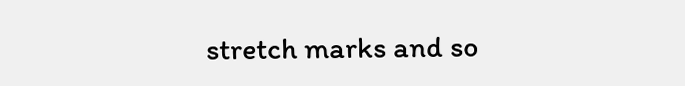stretch marks and so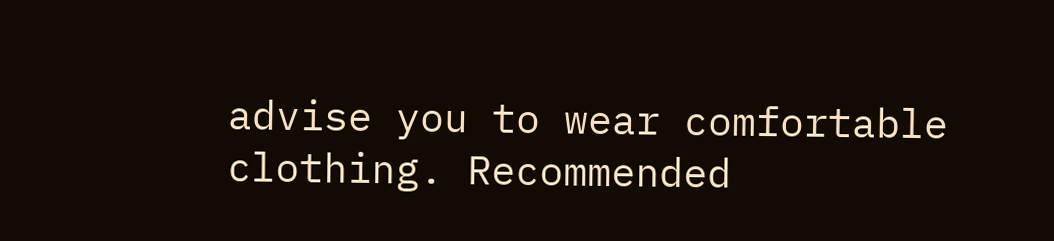advise you to wear comfortable clothing. Recommended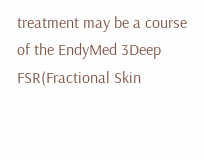treatment may be a course of the EndyMed 3Deep FSR(Fractional Skin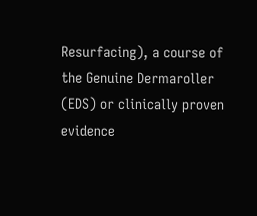Resurfacing), a course of the Genuine Dermaroller (EDS) or clinically proven evidence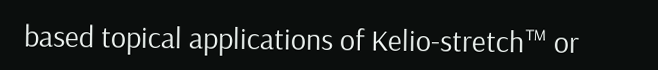based topical applications of Kelio-stretch™ or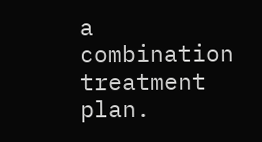a combination treatment plan.